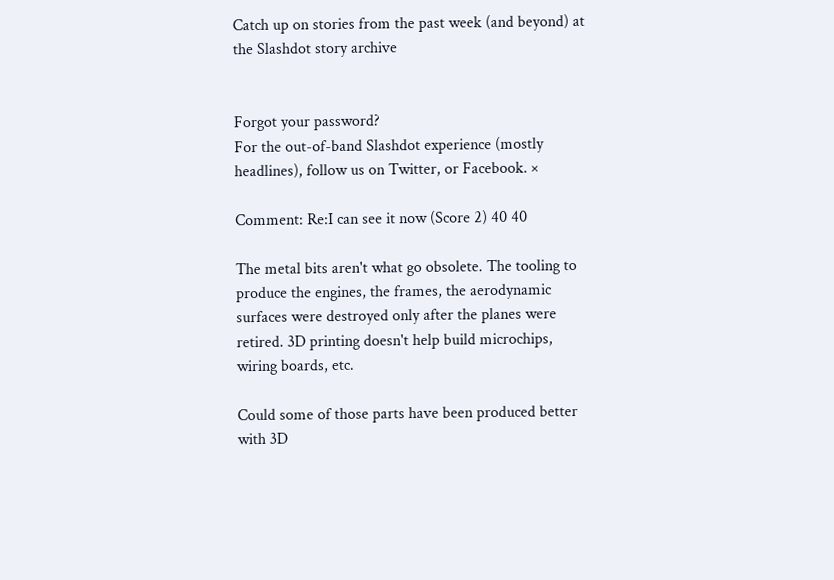Catch up on stories from the past week (and beyond) at the Slashdot story archive


Forgot your password?
For the out-of-band Slashdot experience (mostly headlines), follow us on Twitter, or Facebook. ×

Comment: Re:I can see it now (Score 2) 40 40

The metal bits aren't what go obsolete. The tooling to produce the engines, the frames, the aerodynamic surfaces were destroyed only after the planes were retired. 3D printing doesn't help build microchips, wiring boards, etc.

Could some of those parts have been produced better with 3D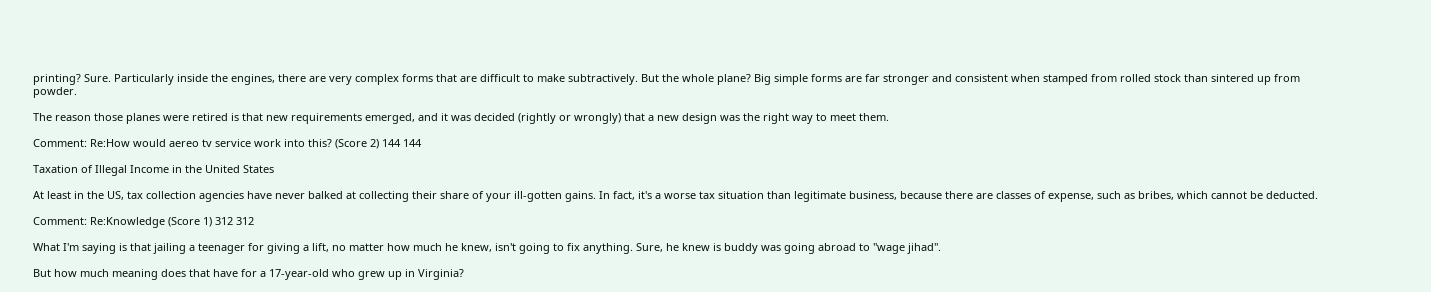printing? Sure. Particularly inside the engines, there are very complex forms that are difficult to make subtractively. But the whole plane? Big simple forms are far stronger and consistent when stamped from rolled stock than sintered up from powder.

The reason those planes were retired is that new requirements emerged, and it was decided (rightly or wrongly) that a new design was the right way to meet them.

Comment: Re:How would aereo tv service work into this? (Score 2) 144 144

Taxation of Illegal Income in the United States

At least in the US, tax collection agencies have never balked at collecting their share of your ill-gotten gains. In fact, it's a worse tax situation than legitimate business, because there are classes of expense, such as bribes, which cannot be deducted.

Comment: Re:Knowledge (Score 1) 312 312

What I'm saying is that jailing a teenager for giving a lift, no matter how much he knew, isn't going to fix anything. Sure, he knew is buddy was going abroad to "wage jihad".

But how much meaning does that have for a 17-year-old who grew up in Virginia?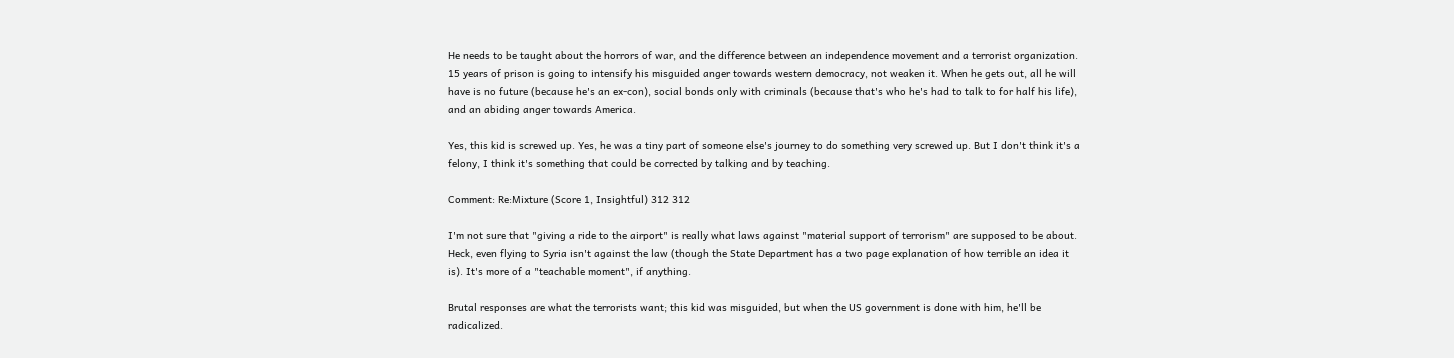He needs to be taught about the horrors of war, and the difference between an independence movement and a terrorist organization. 15 years of prison is going to intensify his misguided anger towards western democracy, not weaken it. When he gets out, all he will have is no future (because he's an ex-con), social bonds only with criminals (because that's who he's had to talk to for half his life), and an abiding anger towards America.

Yes, this kid is screwed up. Yes, he was a tiny part of someone else's journey to do something very screwed up. But I don't think it's a felony, I think it's something that could be corrected by talking and by teaching.

Comment: Re:Mixture (Score 1, Insightful) 312 312

I'm not sure that "giving a ride to the airport" is really what laws against "material support of terrorism" are supposed to be about. Heck, even flying to Syria isn't against the law (though the State Department has a two page explanation of how terrible an idea it is). It's more of a "teachable moment", if anything.

Brutal responses are what the terrorists want; this kid was misguided, but when the US government is done with him, he'll be radicalized.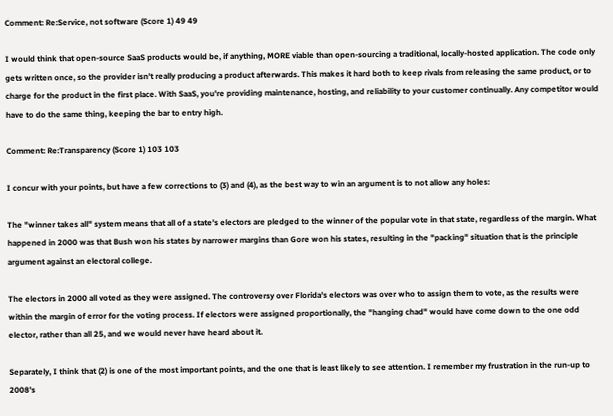Comment: Re:Service, not software (Score 1) 49 49

I would think that open-source SaaS products would be, if anything, MORE viable than open-sourcing a traditional, locally-hosted application. The code only gets written once, so the provider isn't really producing a product afterwards. This makes it hard both to keep rivals from releasing the same product, or to charge for the product in the first place. With SaaS, you're providing maintenance, hosting, and reliability to your customer continually. Any competitor would have to do the same thing, keeping the bar to entry high.

Comment: Re:Transparency (Score 1) 103 103

I concur with your points, but have a few corrections to (3) and (4), as the best way to win an argument is to not allow any holes:

The "winner takes all" system means that all of a state's electors are pledged to the winner of the popular vote in that state, regardless of the margin. What happened in 2000 was that Bush won his states by narrower margins than Gore won his states, resulting in the "packing" situation that is the principle argument against an electoral college.

The electors in 2000 all voted as they were assigned. The controversy over Florida's electors was over who to assign them to vote, as the results were within the margin of error for the voting process. If electors were assigned proportionally, the "hanging chad" would have come down to the one odd elector, rather than all 25, and we would never have heard about it.

Separately, I think that (2) is one of the most important points, and the one that is least likely to see attention. I remember my frustration in the run-up to 2008's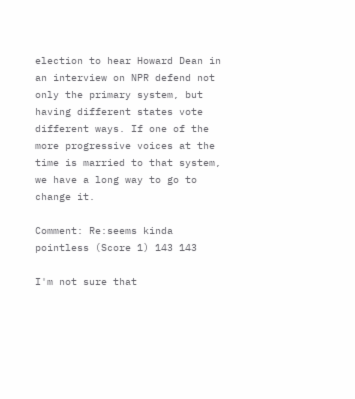election to hear Howard Dean in an interview on NPR defend not only the primary system, but having different states vote different ways. If one of the more progressive voices at the time is married to that system, we have a long way to go to change it.

Comment: Re:seems kinda pointless (Score 1) 143 143

I'm not sure that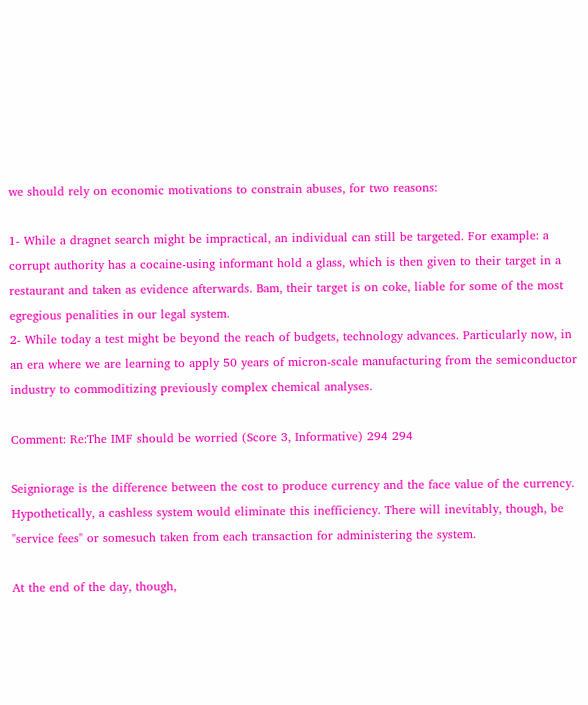we should rely on economic motivations to constrain abuses, for two reasons:

1- While a dragnet search might be impractical, an individual can still be targeted. For example: a corrupt authority has a cocaine-using informant hold a glass, which is then given to their target in a restaurant and taken as evidence afterwards. Bam, their target is on coke, liable for some of the most egregious penalities in our legal system.
2- While today a test might be beyond the reach of budgets, technology advances. Particularly now, in an era where we are learning to apply 50 years of micron-scale manufacturing from the semiconductor industry to commoditizing previously complex chemical analyses.

Comment: Re:The IMF should be worried (Score 3, Informative) 294 294

Seigniorage is the difference between the cost to produce currency and the face value of the currency. Hypothetically, a cashless system would eliminate this inefficiency. There will inevitably, though, be "service fees" or somesuch taken from each transaction for administering the system.

At the end of the day, though,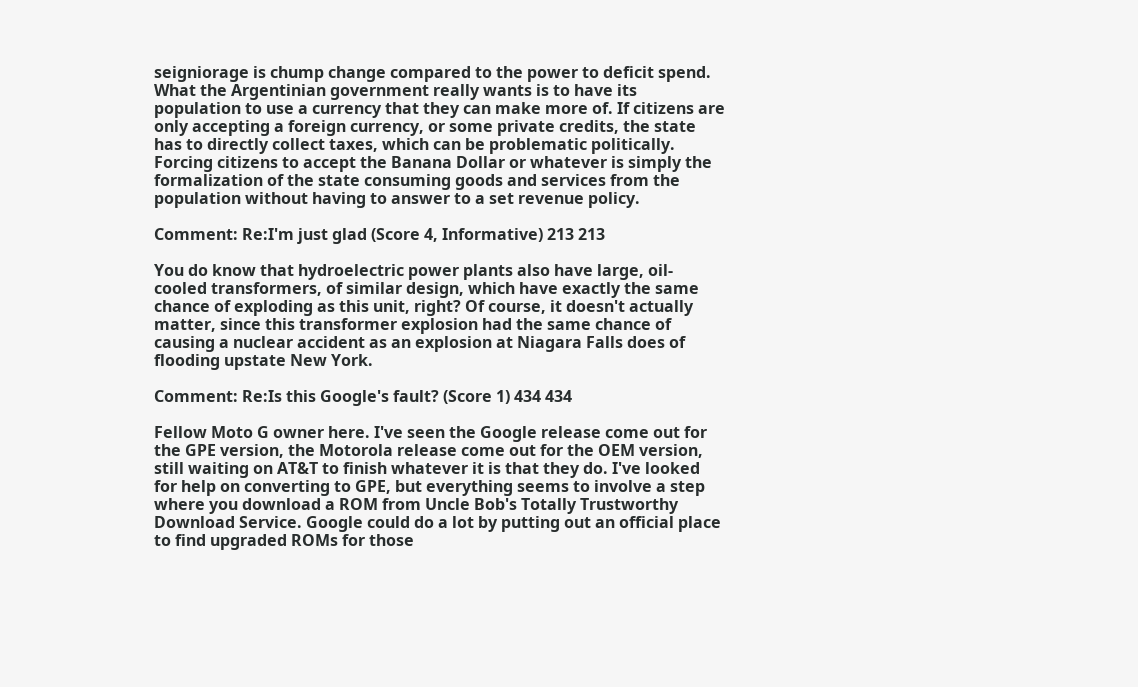seigniorage is chump change compared to the power to deficit spend. What the Argentinian government really wants is to have its population to use a currency that they can make more of. If citizens are only accepting a foreign currency, or some private credits, the state has to directly collect taxes, which can be problematic politically. Forcing citizens to accept the Banana Dollar or whatever is simply the formalization of the state consuming goods and services from the population without having to answer to a set revenue policy.

Comment: Re:I'm just glad (Score 4, Informative) 213 213

You do know that hydroelectric power plants also have large, oil-cooled transformers, of similar design, which have exactly the same chance of exploding as this unit, right? Of course, it doesn't actually matter, since this transformer explosion had the same chance of causing a nuclear accident as an explosion at Niagara Falls does of flooding upstate New York.

Comment: Re:Is this Google's fault? (Score 1) 434 434

Fellow Moto G owner here. I've seen the Google release come out for the GPE version, the Motorola release come out for the OEM version, still waiting on AT&T to finish whatever it is that they do. I've looked for help on converting to GPE, but everything seems to involve a step where you download a ROM from Uncle Bob's Totally Trustworthy Download Service. Google could do a lot by putting out an official place to find upgraded ROMs for those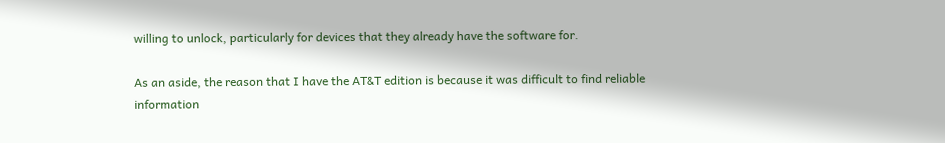willing to unlock, particularly for devices that they already have the software for.

As an aside, the reason that I have the AT&T edition is because it was difficult to find reliable information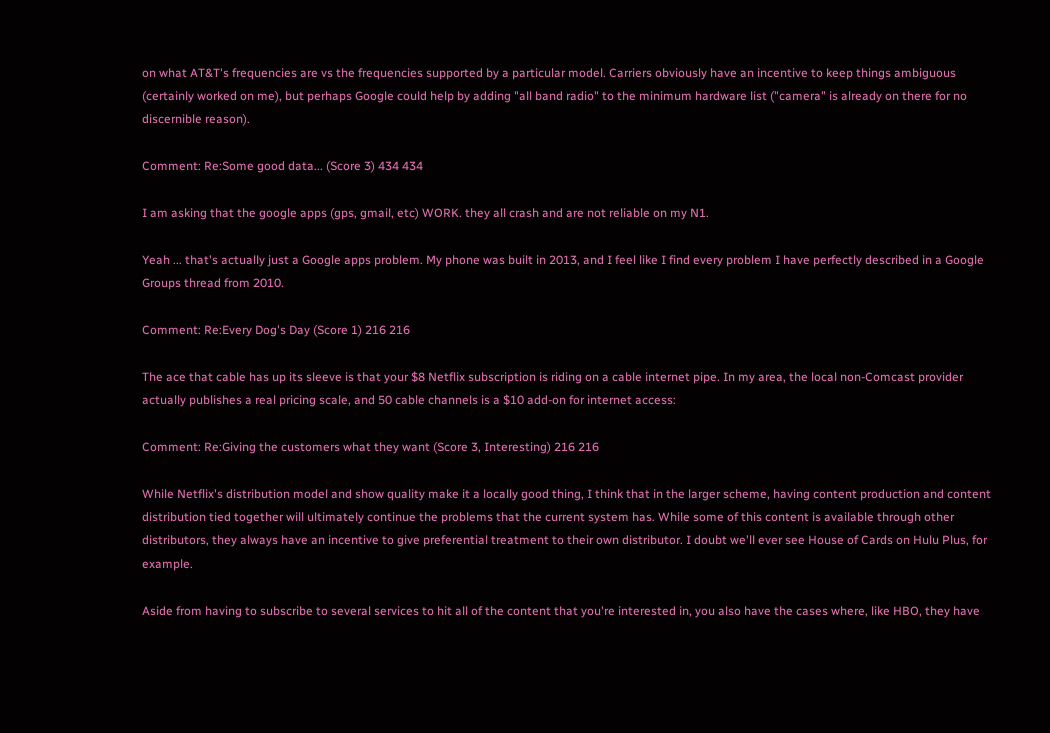on what AT&T's frequencies are vs the frequencies supported by a particular model. Carriers obviously have an incentive to keep things ambiguous (certainly worked on me), but perhaps Google could help by adding "all band radio" to the minimum hardware list ("camera" is already on there for no discernible reason).

Comment: Re:Some good data... (Score 3) 434 434

I am asking that the google apps (gps, gmail, etc) WORK. they all crash and are not reliable on my N1.

Yeah ... that's actually just a Google apps problem. My phone was built in 2013, and I feel like I find every problem I have perfectly described in a Google Groups thread from 2010.

Comment: Re:Every Dog's Day (Score 1) 216 216

The ace that cable has up its sleeve is that your $8 Netflix subscription is riding on a cable internet pipe. In my area, the local non-Comcast provider actually publishes a real pricing scale, and 50 cable channels is a $10 add-on for internet access:

Comment: Re:Giving the customers what they want (Score 3, Interesting) 216 216

While Netflix's distribution model and show quality make it a locally good thing, I think that in the larger scheme, having content production and content distribution tied together will ultimately continue the problems that the current system has. While some of this content is available through other distributors, they always have an incentive to give preferential treatment to their own distributor. I doubt we'll ever see House of Cards on Hulu Plus, for example.

Aside from having to subscribe to several services to hit all of the content that you're interested in, you also have the cases where, like HBO, they have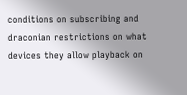conditions on subscribing and draconian restrictions on what devices they allow playback on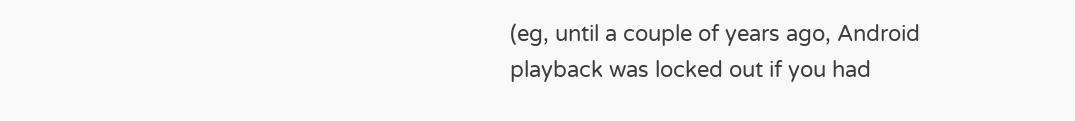(eg, until a couple of years ago, Android playback was locked out if you had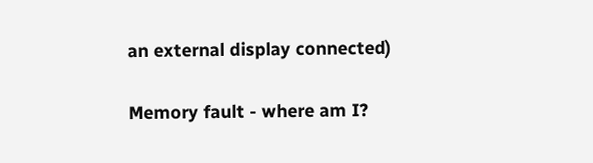an external display connected)

Memory fault - where am I?